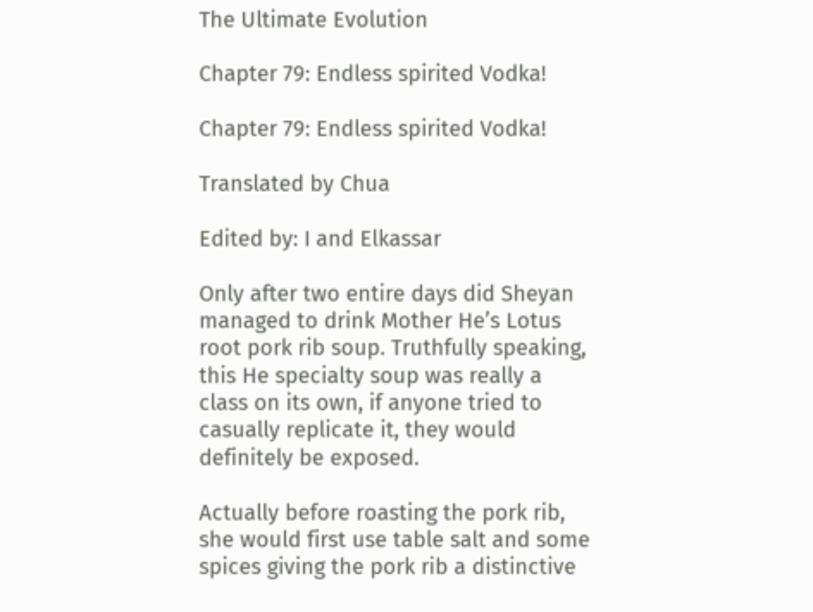The Ultimate Evolution

Chapter 79: Endless spirited Vodka!

Chapter 79: Endless spirited Vodka!

Translated by Chua

Edited by: I and Elkassar

Only after two entire days did Sheyan managed to drink Mother He’s Lotus root pork rib soup. Truthfully speaking, this He specialty soup was really a class on its own, if anyone tried to casually replicate it, they would definitely be exposed.

Actually before roasting the pork rib, she would first use table salt and some spices giving the pork rib a distinctive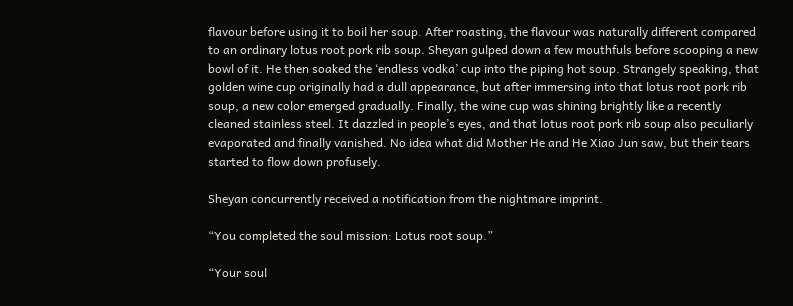flavour before using it to boil her soup. After roasting, the flavour was naturally different compared to an ordinary lotus root pork rib soup. Sheyan gulped down a few mouthfuls before scooping a new bowl of it. He then soaked the ‘endless vodka’ cup into the piping hot soup. Strangely speaking, that golden wine cup originally had a dull appearance, but after immersing into that lotus root pork rib soup, a new color emerged gradually. Finally, the wine cup was shining brightly like a recently cleaned stainless steel. It dazzled in people’s eyes, and that lotus root pork rib soup also peculiarly evaporated and finally vanished. No idea what did Mother He and He Xiao Jun saw, but their tears started to flow down profusely.

Sheyan concurrently received a notification from the nightmare imprint.

“You completed the soul mission: Lotus root soup.”

“Your soul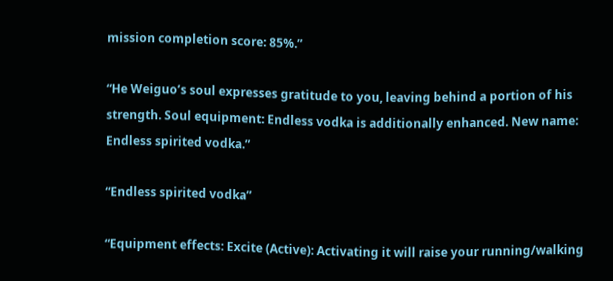mission completion score: 85%.”

“He Weiguo’s soul expresses gratitude to you, leaving behind a portion of his strength. Soul equipment: Endless vodka is additionally enhanced. New name: Endless spirited vodka.”

“Endless spirited vodka”

“Equipment effects: Excite (Active): Activating it will raise your running/walking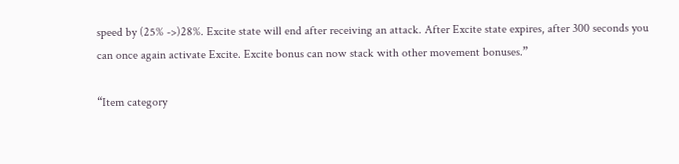speed by (25% ->)28%. Excite state will end after receiving an attack. After Excite state expires, after 300 seconds you can once again activate Excite. Excite bonus can now stack with other movement bonuses.”

“Item category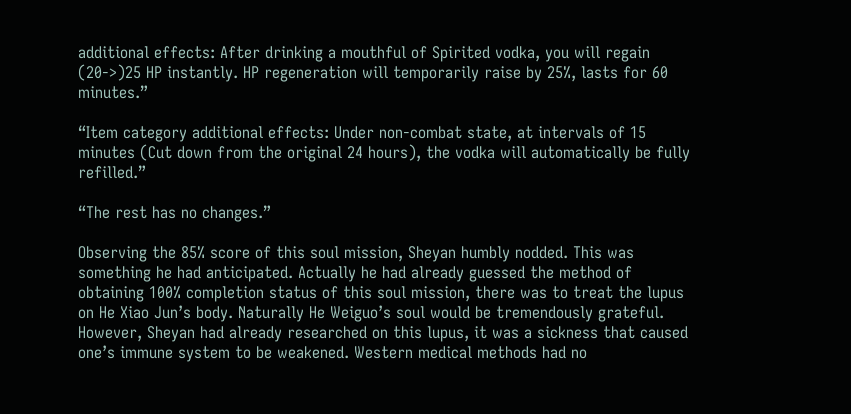additional effects: After drinking a mouthful of Spirited vodka, you will regain (20->)25 HP instantly. HP regeneration will temporarily raise by 25%, lasts for 60 minutes.”

“Item category additional effects: Under non-combat state, at intervals of 15 minutes (Cut down from the original 24 hours), the vodka will automatically be fully refilled.”

“The rest has no changes.”

Observing the 85% score of this soul mission, Sheyan humbly nodded. This was something he had anticipated. Actually he had already guessed the method of obtaining 100% completion status of this soul mission, there was to treat the lupus on He Xiao Jun’s body. Naturally He Weiguo’s soul would be tremendously grateful. However, Sheyan had already researched on this lupus, it was a sickness that caused one’s immune system to be weakened. Western medical methods had no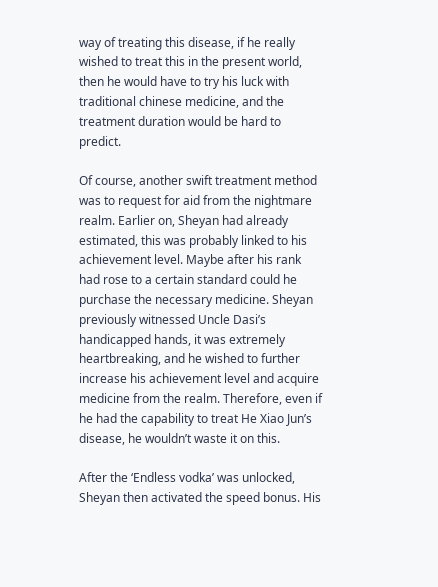way of treating this disease, if he really wished to treat this in the present world, then he would have to try his luck with traditional chinese medicine, and the treatment duration would be hard to predict.

Of course, another swift treatment method was to request for aid from the nightmare realm. Earlier on, Sheyan had already estimated, this was probably linked to his achievement level. Maybe after his rank had rose to a certain standard could he purchase the necessary medicine. Sheyan previously witnessed Uncle Dasi’s handicapped hands, it was extremely heartbreaking, and he wished to further increase his achievement level and acquire medicine from the realm. Therefore, even if he had the capability to treat He Xiao Jun’s disease, he wouldn’t waste it on this.

After the ‘Endless vodka’ was unlocked, Sheyan then activated the speed bonus. His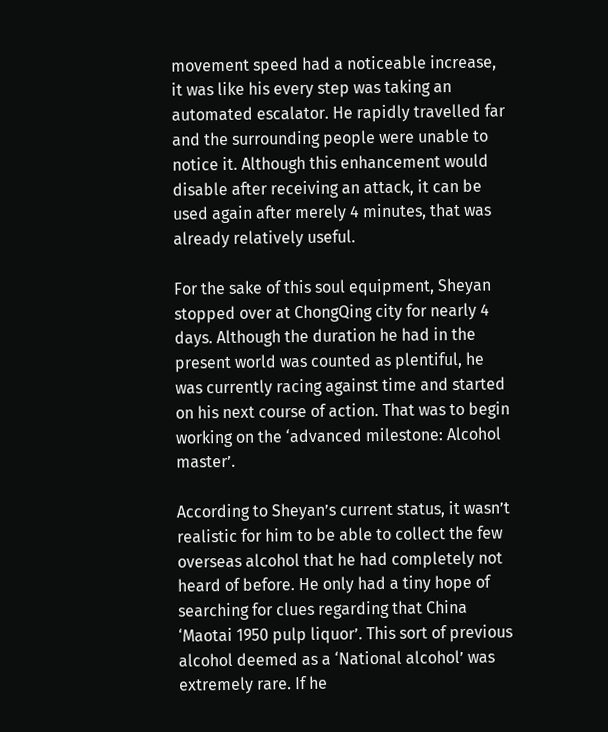movement speed had a noticeable increase, it was like his every step was taking an automated escalator. He rapidly travelled far and the surrounding people were unable to notice it. Although this enhancement would disable after receiving an attack, it can be used again after merely 4 minutes, that was already relatively useful.

For the sake of this soul equipment, Sheyan stopped over at ChongQing city for nearly 4 days. Although the duration he had in the present world was counted as plentiful, he was currently racing against time and started on his next course of action. That was to begin working on the ‘advanced milestone: Alcohol master’.

According to Sheyan’s current status, it wasn’t realistic for him to be able to collect the few overseas alcohol that he had completely not heard of before. He only had a tiny hope of searching for clues regarding that China ‘Maotai 1950 pulp liquor’. This sort of previous alcohol deemed as a ‘National alcohol’ was extremely rare. If he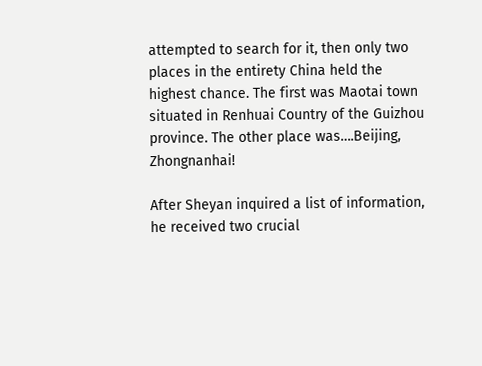attempted to search for it, then only two places in the entirety China held the highest chance. The first was Maotai town situated in Renhuai Country of the Guizhou province. The other place was….Beijing, Zhongnanhai!

After Sheyan inquired a list of information, he received two crucial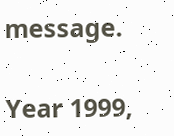message.

Year 1999,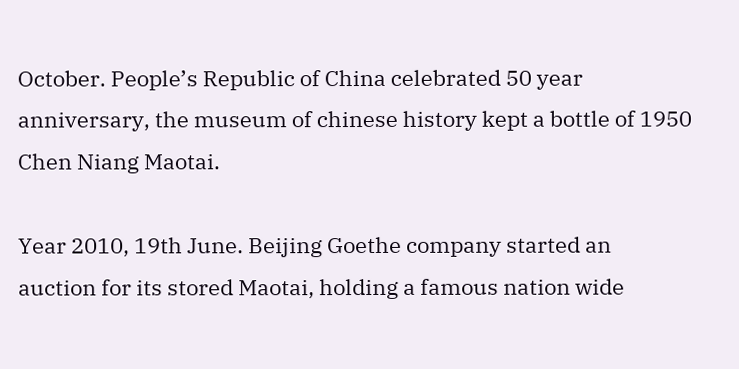October. People’s Republic of China celebrated 50 year anniversary, the museum of chinese history kept a bottle of 1950 Chen Niang Maotai.

Year 2010, 19th June. Beijing Goethe company started an auction for its stored Maotai, holding a famous nation wide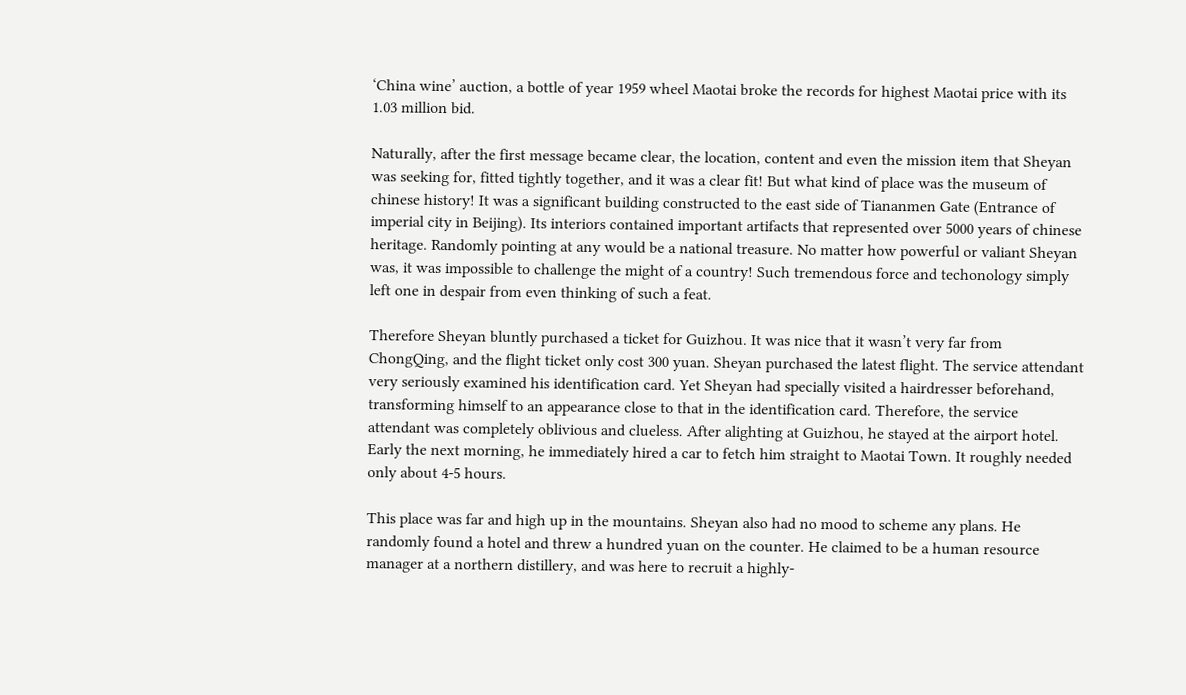‘China wine’ auction, a bottle of year 1959 wheel Maotai broke the records for highest Maotai price with its 1.03 million bid.

Naturally, after the first message became clear, the location, content and even the mission item that Sheyan was seeking for, fitted tightly together, and it was a clear fit! But what kind of place was the museum of chinese history! It was a significant building constructed to the east side of Tiananmen Gate (Entrance of imperial city in Beijing). Its interiors contained important artifacts that represented over 5000 years of chinese heritage. Randomly pointing at any would be a national treasure. No matter how powerful or valiant Sheyan was, it was impossible to challenge the might of a country! Such tremendous force and techonology simply left one in despair from even thinking of such a feat.

Therefore Sheyan bluntly purchased a ticket for Guizhou. It was nice that it wasn’t very far from ChongQing, and the flight ticket only cost 300 yuan. Sheyan purchased the latest flight. The service attendant very seriously examined his identification card. Yet Sheyan had specially visited a hairdresser beforehand, transforming himself to an appearance close to that in the identification card. Therefore, the service attendant was completely oblivious and clueless. After alighting at Guizhou, he stayed at the airport hotel. Early the next morning, he immediately hired a car to fetch him straight to Maotai Town. It roughly needed only about 4-5 hours.

This place was far and high up in the mountains. Sheyan also had no mood to scheme any plans. He randomly found a hotel and threw a hundred yuan on the counter. He claimed to be a human resource manager at a northern distillery, and was here to recruit a highly-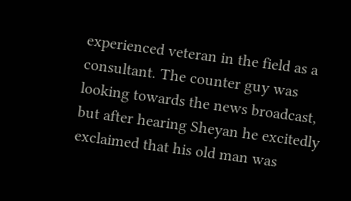experienced veteran in the field as a consultant. The counter guy was looking towards the news broadcast, but after hearing Sheyan he excitedly exclaimed that his old man was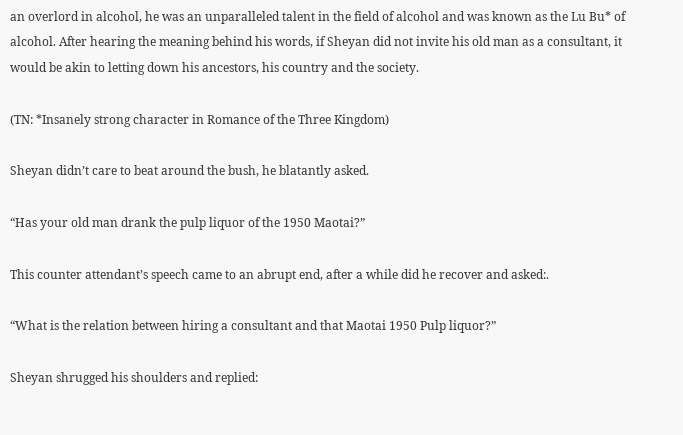an overlord in alcohol, he was an unparalleled talent in the field of alcohol and was known as the Lu Bu* of alcohol. After hearing the meaning behind his words, if Sheyan did not invite his old man as a consultant, it would be akin to letting down his ancestors, his country and the society.

(TN: *Insanely strong character in Romance of the Three Kingdom)

Sheyan didn’t care to beat around the bush, he blatantly asked.

“Has your old man drank the pulp liquor of the 1950 Maotai?”

This counter attendant’s speech came to an abrupt end, after a while did he recover and asked:.

“What is the relation between hiring a consultant and that Maotai 1950 Pulp liquor?”

Sheyan shrugged his shoulders and replied: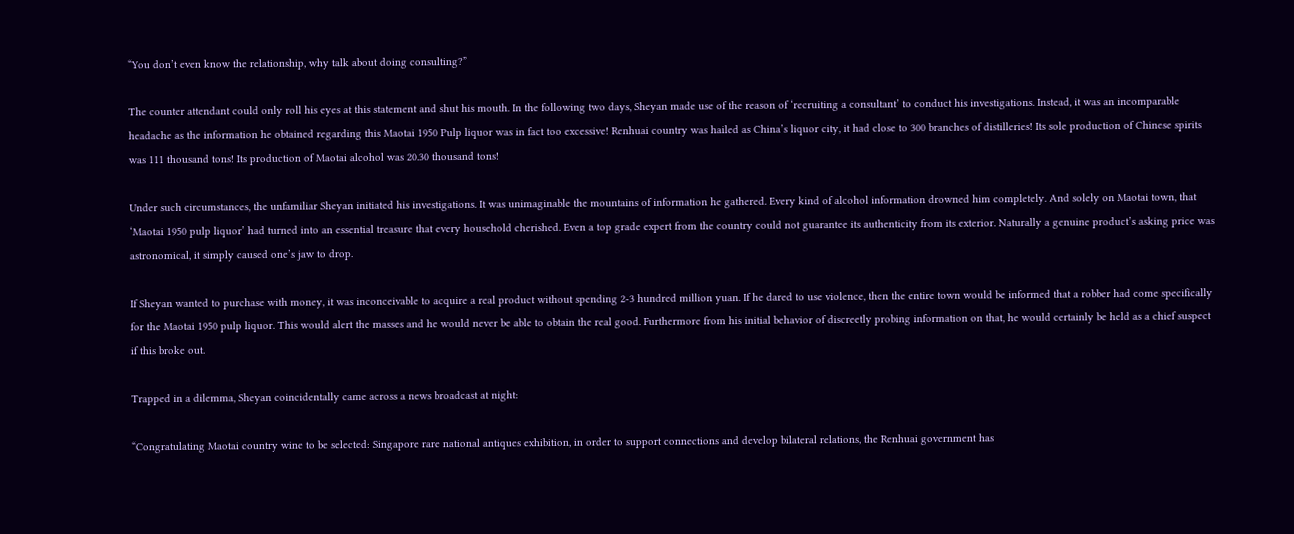“You don’t even know the relationship, why talk about doing consulting?”

The counter attendant could only roll his eyes at this statement and shut his mouth. In the following two days, Sheyan made use of the reason of ‘recruiting a consultant’ to conduct his investigations. Instead, it was an incomparable headache as the information he obtained regarding this Maotai 1950 Pulp liquor was in fact too excessive! Renhuai country was hailed as China’s liquor city, it had close to 300 branches of distilleries! Its sole production of Chinese spirits was 111 thousand tons! Its production of Maotai alcohol was 20.30 thousand tons!

Under such circumstances, the unfamiliar Sheyan initiated his investigations. It was unimaginable the mountains of information he gathered. Every kind of alcohol information drowned him completely. And solely on Maotai town, that ‘Maotai 1950 pulp liquor’ had turned into an essential treasure that every household cherished. Even a top grade expert from the country could not guarantee its authenticity from its exterior. Naturally a genuine product’s asking price was astronomical, it simply caused one’s jaw to drop.

If Sheyan wanted to purchase with money, it was inconceivable to acquire a real product without spending 2-3 hundred million yuan. If he dared to use violence, then the entire town would be informed that a robber had come specifically for the Maotai 1950 pulp liquor. This would alert the masses and he would never be able to obtain the real good. Furthermore from his initial behavior of discreetly probing information on that, he would certainly be held as a chief suspect if this broke out.

Trapped in a dilemma, Sheyan coincidentally came across a news broadcast at night:

“Congratulating Maotai country wine to be selected: Singapore rare national antiques exhibition, in order to support connections and develop bilateral relations, the Renhuai government has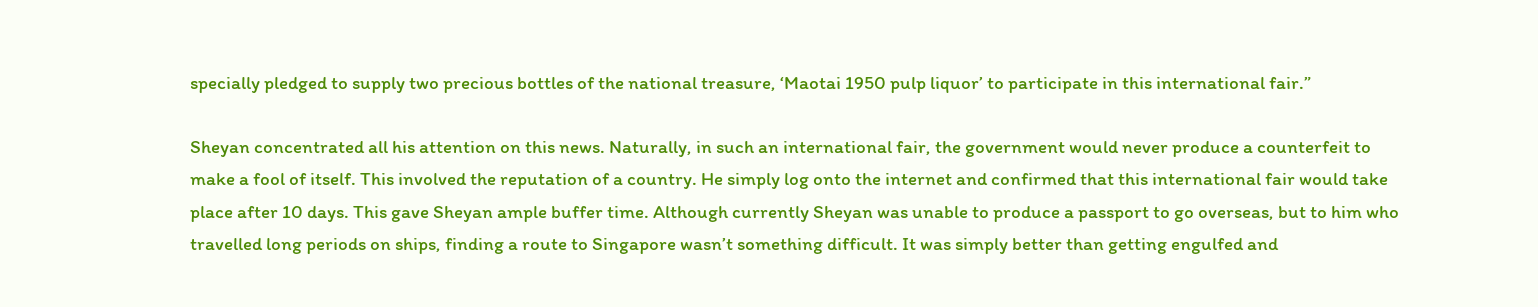specially pledged to supply two precious bottles of the national treasure, ‘Maotai 1950 pulp liquor’ to participate in this international fair.”

Sheyan concentrated all his attention on this news. Naturally, in such an international fair, the government would never produce a counterfeit to make a fool of itself. This involved the reputation of a country. He simply log onto the internet and confirmed that this international fair would take place after 10 days. This gave Sheyan ample buffer time. Although currently Sheyan was unable to produce a passport to go overseas, but to him who travelled long periods on ships, finding a route to Singapore wasn’t something difficult. It was simply better than getting engulfed and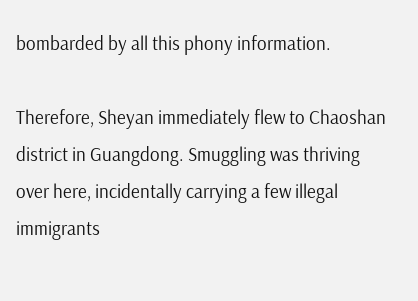bombarded by all this phony information.

Therefore, Sheyan immediately flew to Chaoshan district in Guangdong. Smuggling was thriving over here, incidentally carrying a few illegal immigrants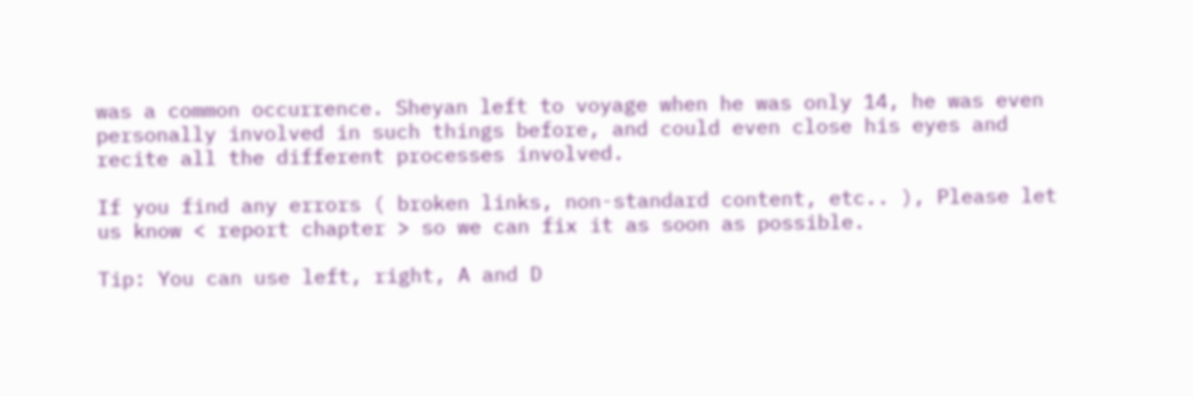was a common occurrence. Sheyan left to voyage when he was only 14, he was even personally involved in such things before, and could even close his eyes and recite all the different processes involved.

If you find any errors ( broken links, non-standard content, etc.. ), Please let us know < report chapter > so we can fix it as soon as possible.

Tip: You can use left, right, A and D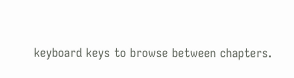keyboard keys to browse between chapters.